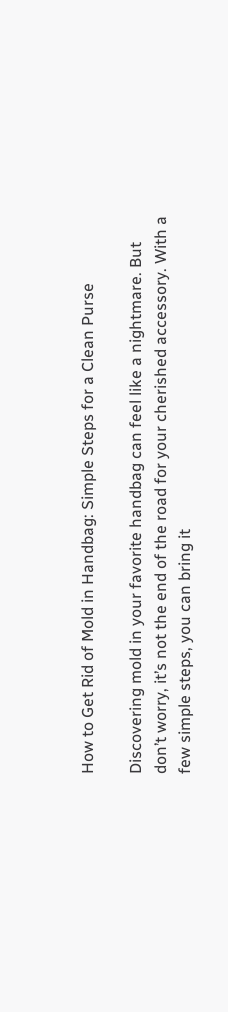How to Get Rid of Mold in Handbag: Simple Steps for a Clean Purse

Discovering mold in your favorite handbag can feel like a nightmare. But don’t worry, it’s not the end of the road for your cherished accessory. With a few simple steps, you can bring it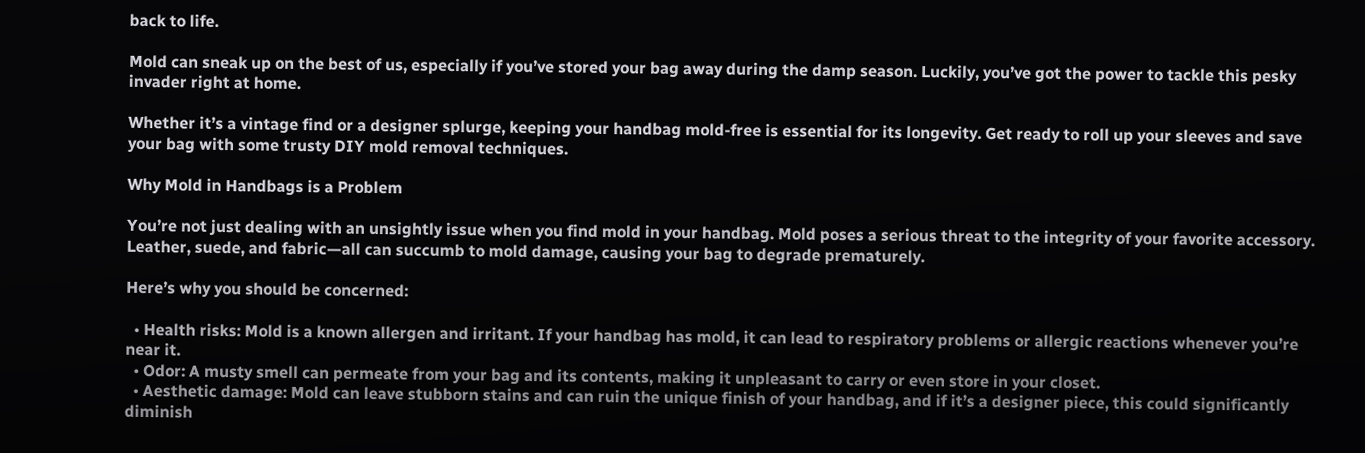back to life.

Mold can sneak up on the best of us, especially if you’ve stored your bag away during the damp season. Luckily, you’ve got the power to tackle this pesky invader right at home.

Whether it’s a vintage find or a designer splurge, keeping your handbag mold-free is essential for its longevity. Get ready to roll up your sleeves and save your bag with some trusty DIY mold removal techniques.

Why Mold in Handbags is a Problem

You’re not just dealing with an unsightly issue when you find mold in your handbag. Mold poses a serious threat to the integrity of your favorite accessory. Leather, suede, and fabric—all can succumb to mold damage, causing your bag to degrade prematurely.

Here’s why you should be concerned:

  • Health risks: Mold is a known allergen and irritant. If your handbag has mold, it can lead to respiratory problems or allergic reactions whenever you’re near it.
  • Odor: A musty smell can permeate from your bag and its contents, making it unpleasant to carry or even store in your closet.
  • Aesthetic damage: Mold can leave stubborn stains and can ruin the unique finish of your handbag, and if it’s a designer piece, this could significantly diminish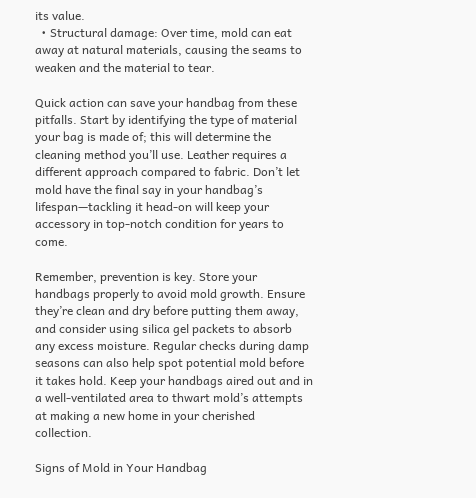its value.
  • Structural damage: Over time, mold can eat away at natural materials, causing the seams to weaken and the material to tear.

Quick action can save your handbag from these pitfalls. Start by identifying the type of material your bag is made of; this will determine the cleaning method you’ll use. Leather requires a different approach compared to fabric. Don’t let mold have the final say in your handbag’s lifespan—tackling it head-on will keep your accessory in top-notch condition for years to come.

Remember, prevention is key. Store your handbags properly to avoid mold growth. Ensure they’re clean and dry before putting them away, and consider using silica gel packets to absorb any excess moisture. Regular checks during damp seasons can also help spot potential mold before it takes hold. Keep your handbags aired out and in a well-ventilated area to thwart mold’s attempts at making a new home in your cherished collection.

Signs of Mold in Your Handbag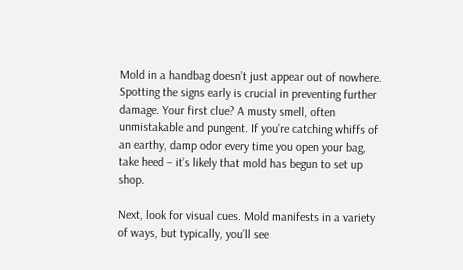Mold in a handbag doesn’t just appear out of nowhere. Spotting the signs early is crucial in preventing further damage. Your first clue? A musty smell, often unmistakable and pungent. If you’re catching whiffs of an earthy, damp odor every time you open your bag, take heed – it’s likely that mold has begun to set up shop.

Next, look for visual cues. Mold manifests in a variety of ways, but typically, you’ll see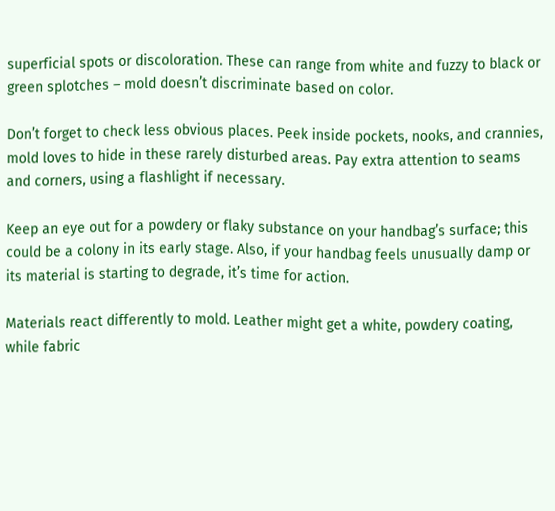superficial spots or discoloration. These can range from white and fuzzy to black or green splotches – mold doesn’t discriminate based on color.

Don’t forget to check less obvious places. Peek inside pockets, nooks, and crannies, mold loves to hide in these rarely disturbed areas. Pay extra attention to seams and corners, using a flashlight if necessary.

Keep an eye out for a powdery or flaky substance on your handbag’s surface; this could be a colony in its early stage. Also, if your handbag feels unusually damp or its material is starting to degrade, it’s time for action.

Materials react differently to mold. Leather might get a white, powdery coating, while fabric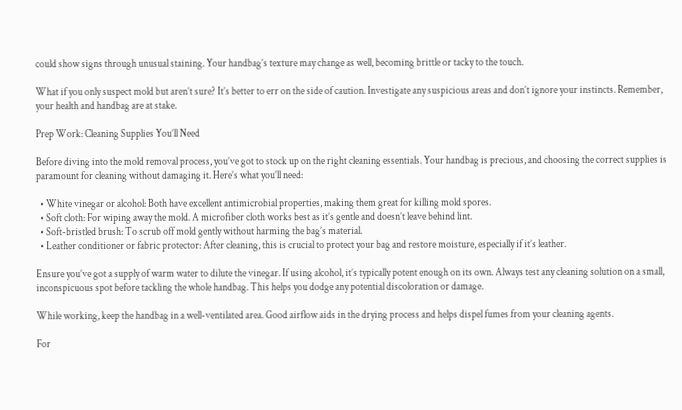could show signs through unusual staining. Your handbag’s texture may change as well, becoming brittle or tacky to the touch.

What if you only suspect mold but aren’t sure? It’s better to err on the side of caution. Investigate any suspicious areas and don’t ignore your instincts. Remember, your health and handbag are at stake.

Prep Work: Cleaning Supplies You’ll Need

Before diving into the mold removal process, you’ve got to stock up on the right cleaning essentials. Your handbag is precious, and choosing the correct supplies is paramount for cleaning without damaging it. Here’s what you’ll need:

  • White vinegar or alcohol: Both have excellent antimicrobial properties, making them great for killing mold spores.
  • Soft cloth: For wiping away the mold. A microfiber cloth works best as it’s gentle and doesn’t leave behind lint.
  • Soft-bristled brush: To scrub off mold gently without harming the bag’s material.
  • Leather conditioner or fabric protector: After cleaning, this is crucial to protect your bag and restore moisture, especially if it’s leather.

Ensure you’ve got a supply of warm water to dilute the vinegar. If using alcohol, it’s typically potent enough on its own. Always test any cleaning solution on a small, inconspicuous spot before tackling the whole handbag. This helps you dodge any potential discoloration or damage.

While working, keep the handbag in a well-ventilated area. Good airflow aids in the drying process and helps dispel fumes from your cleaning agents.

For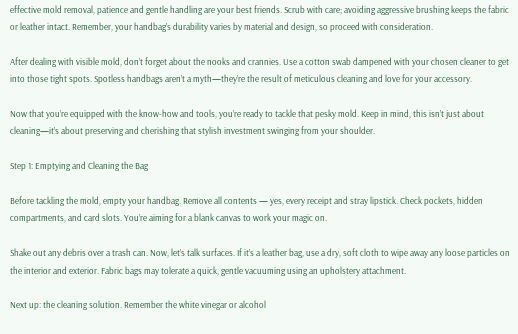effective mold removal, patience and gentle handling are your best friends. Scrub with care; avoiding aggressive brushing keeps the fabric or leather intact. Remember, your handbag’s durability varies by material and design, so proceed with consideration.

After dealing with visible mold, don’t forget about the nooks and crannies. Use a cotton swab dampened with your chosen cleaner to get into those tight spots. Spotless handbags aren’t a myth—they’re the result of meticulous cleaning and love for your accessory.

Now that you’re equipped with the know-how and tools, you’re ready to tackle that pesky mold. Keep in mind, this isn’t just about cleaning—it’s about preserving and cherishing that stylish investment swinging from your shoulder.

Step 1: Emptying and Cleaning the Bag

Before tackling the mold, empty your handbag. Remove all contents — yes, every receipt and stray lipstick. Check pockets, hidden compartments, and card slots. You’re aiming for a blank canvas to work your magic on.

Shake out any debris over a trash can. Now, let’s talk surfaces. If it’s a leather bag, use a dry, soft cloth to wipe away any loose particles on the interior and exterior. Fabric bags may tolerate a quick, gentle vacuuming using an upholstery attachment.

Next up: the cleaning solution. Remember the white vinegar or alcohol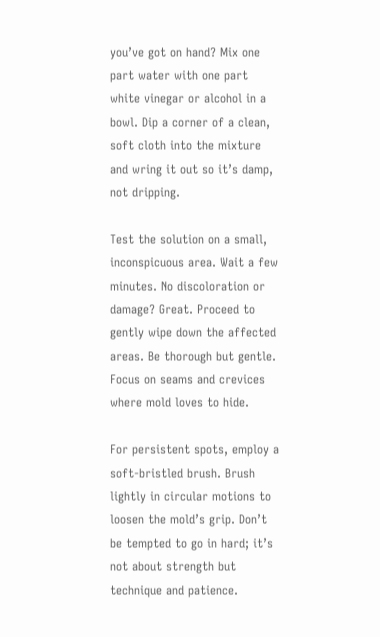you’ve got on hand? Mix one part water with one part white vinegar or alcohol in a bowl. Dip a corner of a clean, soft cloth into the mixture and wring it out so it’s damp, not dripping.

Test the solution on a small, inconspicuous area. Wait a few minutes. No discoloration or damage? Great. Proceed to gently wipe down the affected areas. Be thorough but gentle. Focus on seams and crevices where mold loves to hide.

For persistent spots, employ a soft-bristled brush. Brush lightly in circular motions to loosen the mold’s grip. Don’t be tempted to go in hard; it’s not about strength but technique and patience.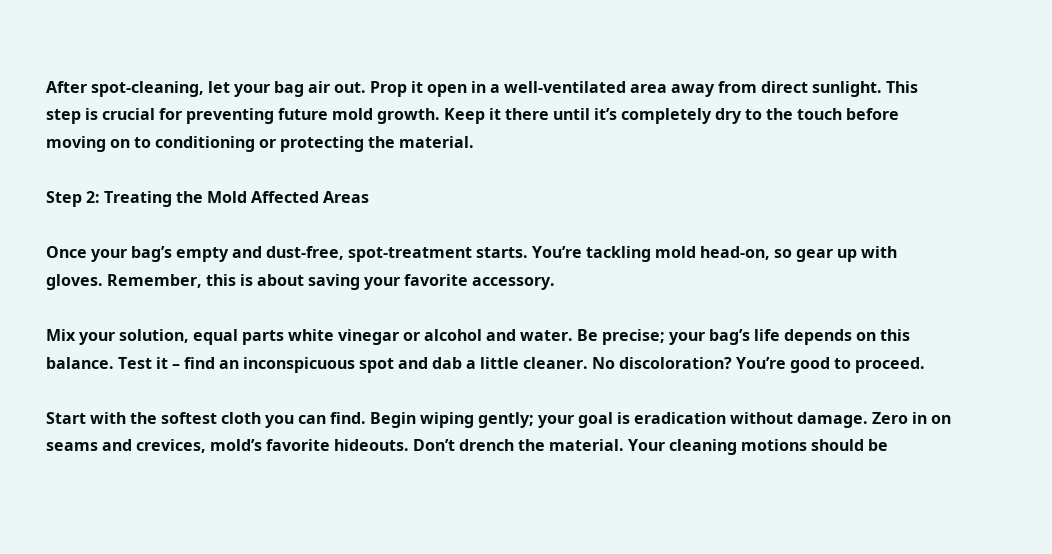After spot-cleaning, let your bag air out. Prop it open in a well-ventilated area away from direct sunlight. This step is crucial for preventing future mold growth. Keep it there until it’s completely dry to the touch before moving on to conditioning or protecting the material.

Step 2: Treating the Mold Affected Areas

Once your bag’s empty and dust-free, spot-treatment starts. You’re tackling mold head-on, so gear up with gloves. Remember, this is about saving your favorite accessory.

Mix your solution, equal parts white vinegar or alcohol and water. Be precise; your bag’s life depends on this balance. Test it – find an inconspicuous spot and dab a little cleaner. No discoloration? You’re good to proceed.

Start with the softest cloth you can find. Begin wiping gently; your goal is eradication without damage. Zero in on seams and crevices, mold’s favorite hideouts. Don’t drench the material. Your cleaning motions should be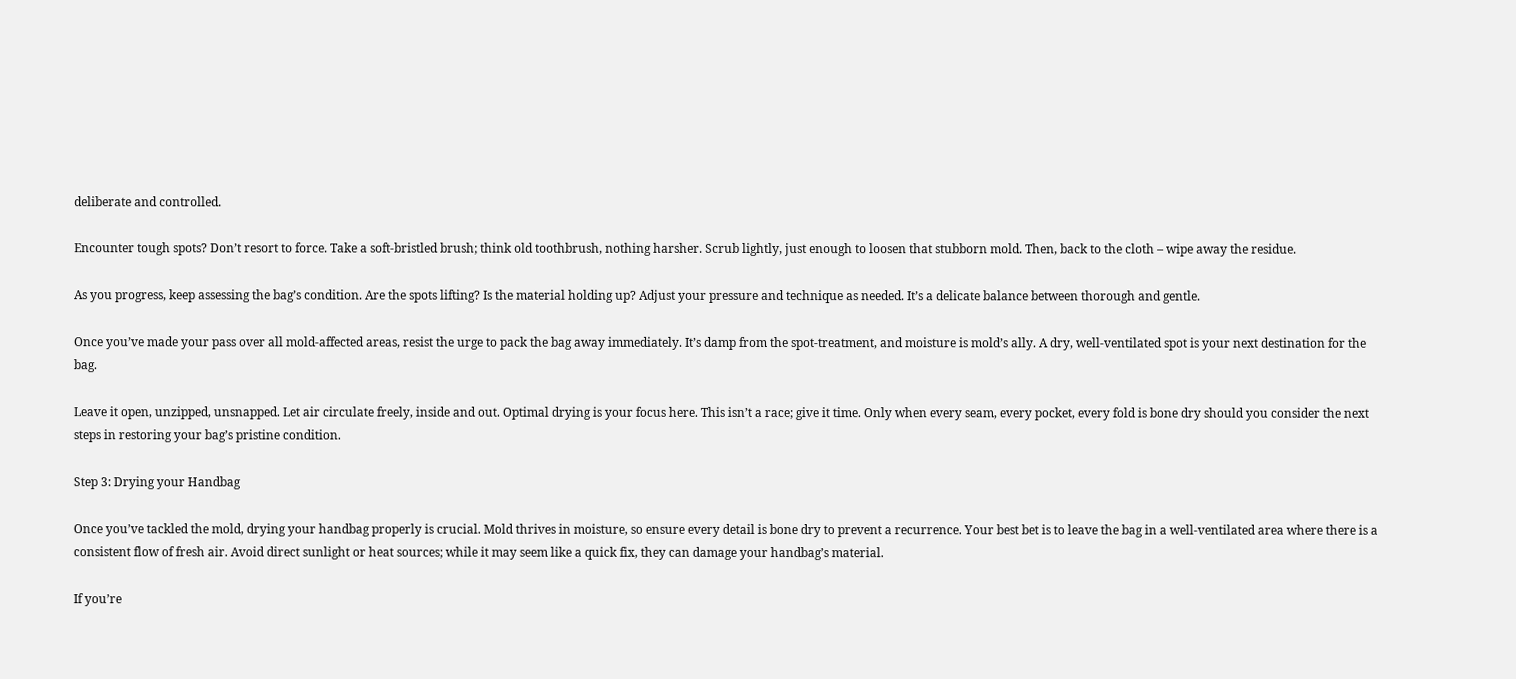deliberate and controlled.

Encounter tough spots? Don’t resort to force. Take a soft-bristled brush; think old toothbrush, nothing harsher. Scrub lightly, just enough to loosen that stubborn mold. Then, back to the cloth – wipe away the residue.

As you progress, keep assessing the bag’s condition. Are the spots lifting? Is the material holding up? Adjust your pressure and technique as needed. It’s a delicate balance between thorough and gentle.

Once you’ve made your pass over all mold-affected areas, resist the urge to pack the bag away immediately. It’s damp from the spot-treatment, and moisture is mold’s ally. A dry, well-ventilated spot is your next destination for the bag.

Leave it open, unzipped, unsnapped. Let air circulate freely, inside and out. Optimal drying is your focus here. This isn’t a race; give it time. Only when every seam, every pocket, every fold is bone dry should you consider the next steps in restoring your bag’s pristine condition.

Step 3: Drying your Handbag

Once you’ve tackled the mold, drying your handbag properly is crucial. Mold thrives in moisture, so ensure every detail is bone dry to prevent a recurrence. Your best bet is to leave the bag in a well-ventilated area where there is a consistent flow of fresh air. Avoid direct sunlight or heat sources; while it may seem like a quick fix, they can damage your handbag’s material.

If you’re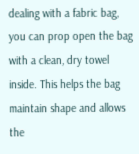dealing with a fabric bag, you can prop open the bag with a clean, dry towel inside. This helps the bag maintain shape and allows the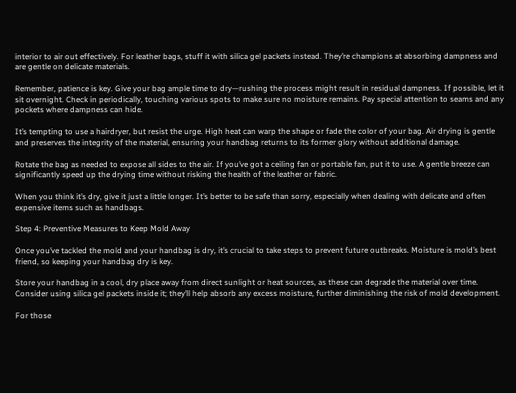interior to air out effectively. For leather bags, stuff it with silica gel packets instead. They’re champions at absorbing dampness and are gentle on delicate materials.

Remember, patience is key. Give your bag ample time to dry—rushing the process might result in residual dampness. If possible, let it sit overnight. Check in periodically, touching various spots to make sure no moisture remains. Pay special attention to seams and any pockets where dampness can hide.

It’s tempting to use a hairdryer, but resist the urge. High heat can warp the shape or fade the color of your bag. Air drying is gentle and preserves the integrity of the material, ensuring your handbag returns to its former glory without additional damage.

Rotate the bag as needed to expose all sides to the air. If you’ve got a ceiling fan or portable fan, put it to use. A gentle breeze can significantly speed up the drying time without risking the health of the leather or fabric.

When you think it’s dry, give it just a little longer. It’s better to be safe than sorry, especially when dealing with delicate and often expensive items such as handbags.

Step 4: Preventive Measures to Keep Mold Away

Once you’ve tackled the mold and your handbag is dry, it’s crucial to take steps to prevent future outbreaks. Moisture is mold’s best friend, so keeping your handbag dry is key.

Store your handbag in a cool, dry place away from direct sunlight or heat sources, as these can degrade the material over time. Consider using silica gel packets inside it; they’ll help absorb any excess moisture, further diminishing the risk of mold development.

For those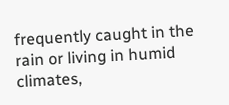frequently caught in the rain or living in humid climates,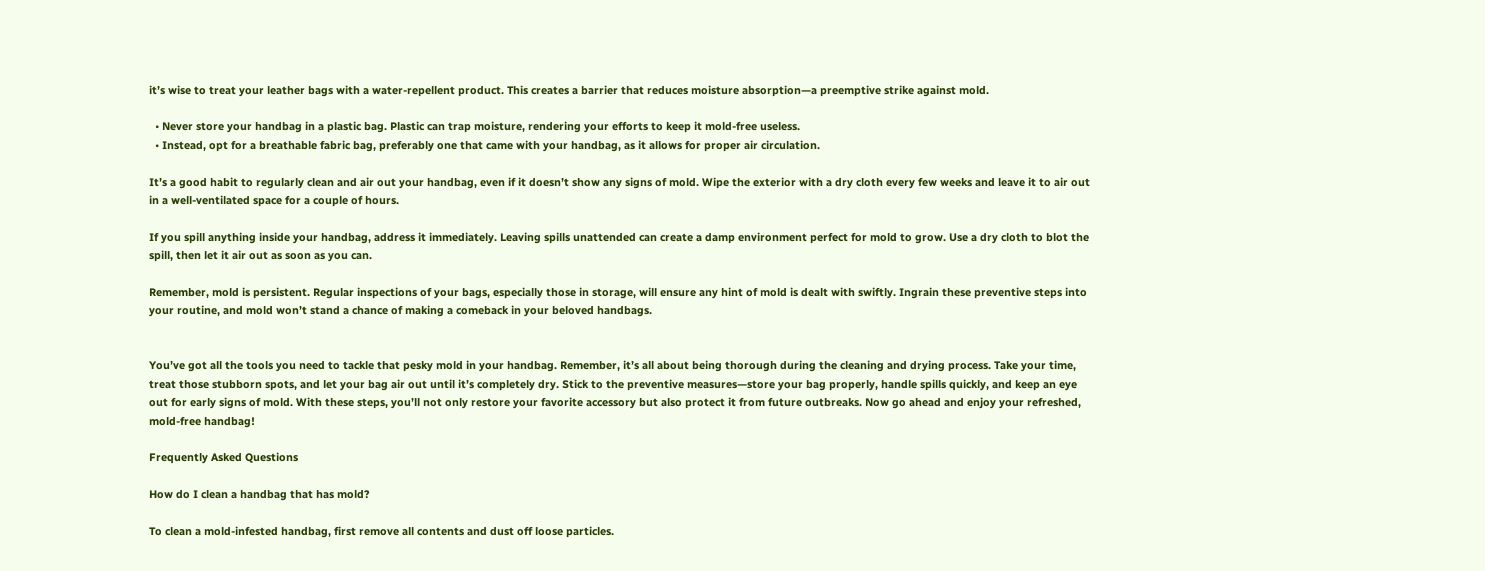it’s wise to treat your leather bags with a water-repellent product. This creates a barrier that reduces moisture absorption—a preemptive strike against mold.

  • Never store your handbag in a plastic bag. Plastic can trap moisture, rendering your efforts to keep it mold-free useless.
  • Instead, opt for a breathable fabric bag, preferably one that came with your handbag, as it allows for proper air circulation.

It’s a good habit to regularly clean and air out your handbag, even if it doesn’t show any signs of mold. Wipe the exterior with a dry cloth every few weeks and leave it to air out in a well-ventilated space for a couple of hours.

If you spill anything inside your handbag, address it immediately. Leaving spills unattended can create a damp environment perfect for mold to grow. Use a dry cloth to blot the spill, then let it air out as soon as you can.

Remember, mold is persistent. Regular inspections of your bags, especially those in storage, will ensure any hint of mold is dealt with swiftly. Ingrain these preventive steps into your routine, and mold won’t stand a chance of making a comeback in your beloved handbags.


You’ve got all the tools you need to tackle that pesky mold in your handbag. Remember, it’s all about being thorough during the cleaning and drying process. Take your time, treat those stubborn spots, and let your bag air out until it’s completely dry. Stick to the preventive measures—store your bag properly, handle spills quickly, and keep an eye out for early signs of mold. With these steps, you’ll not only restore your favorite accessory but also protect it from future outbreaks. Now go ahead and enjoy your refreshed, mold-free handbag!

Frequently Asked Questions

How do I clean a handbag that has mold?

To clean a mold-infested handbag, first remove all contents and dust off loose particles.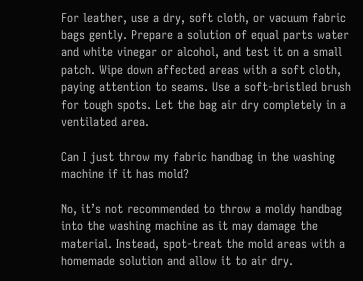For leather, use a dry, soft cloth, or vacuum fabric bags gently. Prepare a solution of equal parts water and white vinegar or alcohol, and test it on a small patch. Wipe down affected areas with a soft cloth, paying attention to seams. Use a soft-bristled brush for tough spots. Let the bag air dry completely in a ventilated area.

Can I just throw my fabric handbag in the washing machine if it has mold?

No, it’s not recommended to throw a moldy handbag into the washing machine as it may damage the material. Instead, spot-treat the mold areas with a homemade solution and allow it to air dry.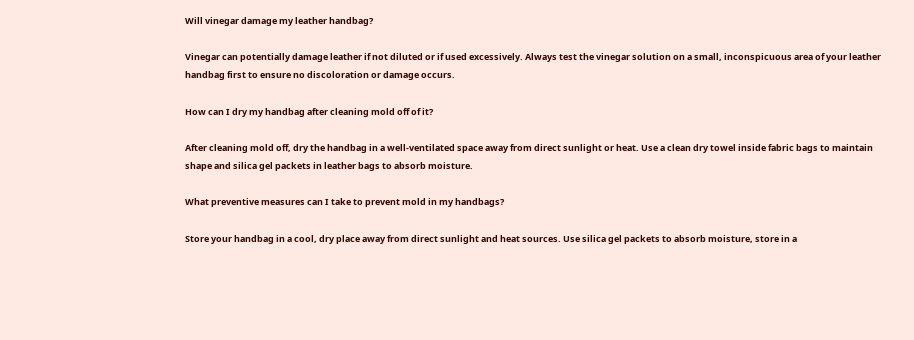Will vinegar damage my leather handbag?

Vinegar can potentially damage leather if not diluted or if used excessively. Always test the vinegar solution on a small, inconspicuous area of your leather handbag first to ensure no discoloration or damage occurs.

How can I dry my handbag after cleaning mold off of it?

After cleaning mold off, dry the handbag in a well-ventilated space away from direct sunlight or heat. Use a clean dry towel inside fabric bags to maintain shape and silica gel packets in leather bags to absorb moisture.

What preventive measures can I take to prevent mold in my handbags?

Store your handbag in a cool, dry place away from direct sunlight and heat sources. Use silica gel packets to absorb moisture, store in a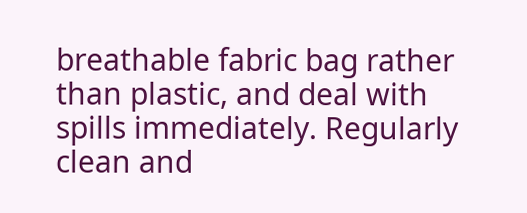breathable fabric bag rather than plastic, and deal with spills immediately. Regularly clean and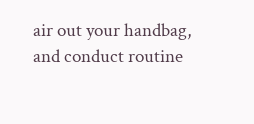air out your handbag, and conduct routine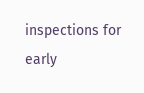inspections for early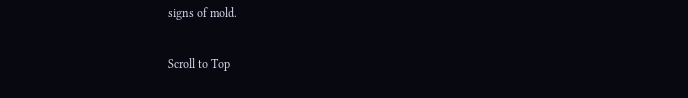signs of mold.

Scroll to Top